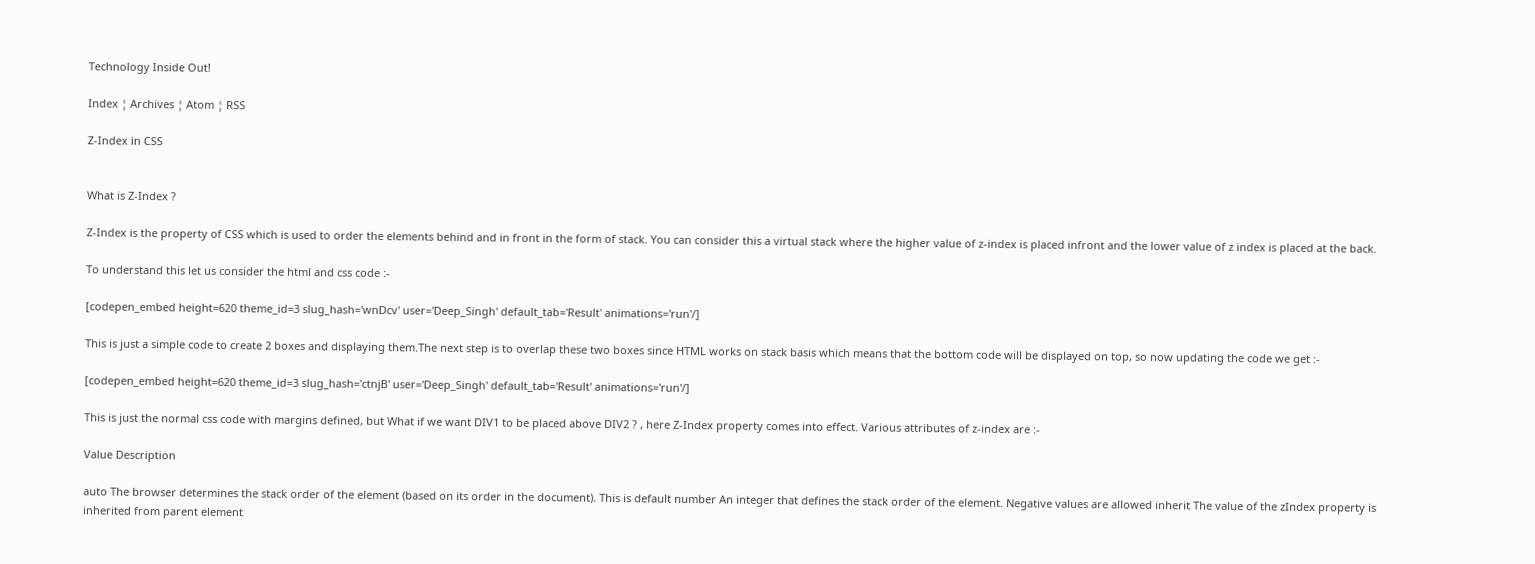Technology Inside Out!

Index ¦ Archives ¦ Atom ¦ RSS

Z-Index in CSS


What is Z-Index ?

Z-Index is the property of CSS which is used to order the elements behind and in front in the form of stack. You can consider this a virtual stack where the higher value of z-index is placed infront and the lower value of z index is placed at the back.

To understand this let us consider the html and css code :-

[codepen_embed height=620 theme_id=3 slug_hash='wnDcv' user='Deep_Singh' default_tab='Result' animations='run'/]

This is just a simple code to create 2 boxes and displaying them.The next step is to overlap these two boxes since HTML works on stack basis which means that the bottom code will be displayed on top, so now updating the code we get :-

[codepen_embed height=620 theme_id=3 slug_hash='ctnjB' user='Deep_Singh' default_tab='Result' animations='run'/]

This is just the normal css code with margins defined, but What if we want DIV1 to be placed above DIV2 ? , here Z-Index property comes into effect. Various attributes of z-index are :-

Value Description

auto The browser determines the stack order of the element (based on its order in the document). This is default number An integer that defines the stack order of the element. Negative values are allowed inherit The value of the zIndex property is inherited from parent element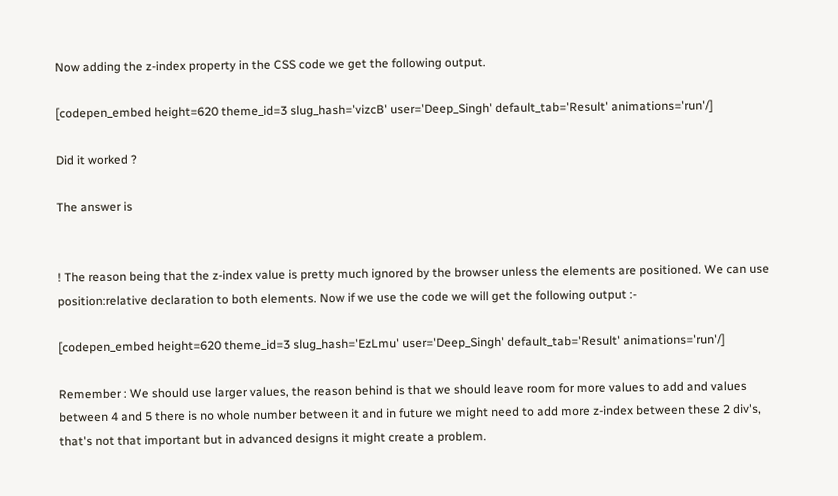Now adding the z-index property in the CSS code we get the following output.

[codepen_embed height=620 theme_id=3 slug_hash='vizcB' user='Deep_Singh' default_tab='Result' animations='run'/]

Did it worked ?

The answer is


! The reason being that the z-index value is pretty much ignored by the browser unless the elements are positioned. We can use position:relative declaration to both elements. Now if we use the code we will get the following output :-

[codepen_embed height=620 theme_id=3 slug_hash='EzLmu' user='Deep_Singh' default_tab='Result' animations='run'/]

Remember : We should use larger values, the reason behind is that we should leave room for more values to add and values between 4 and 5 there is no whole number between it and in future we might need to add more z-index between these 2 div's, that's not that important but in advanced designs it might create a problem.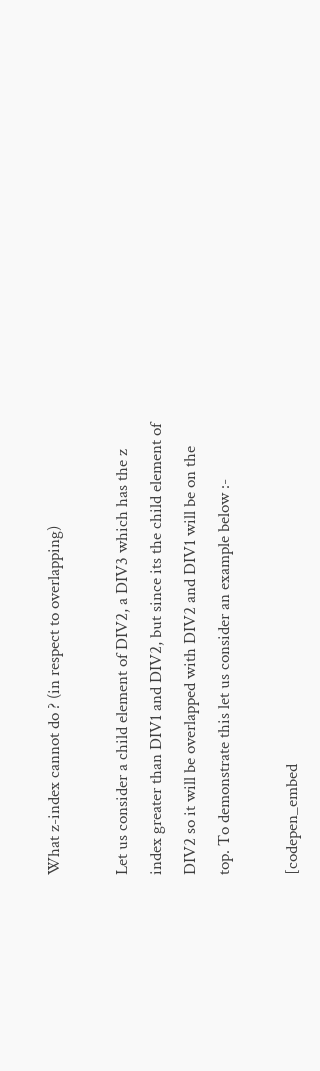What z-index cannot do ? (in respect to overlapping)

Let us consider a child element of DIV2, a DIV3 which has the z index greater than DIV1 and DIV2, but since its the child element of DIV2 so it will be overlapped with DIV2 and DIV1 will be on the top. To demonstrate this let us consider an example below :-

[codepen_embed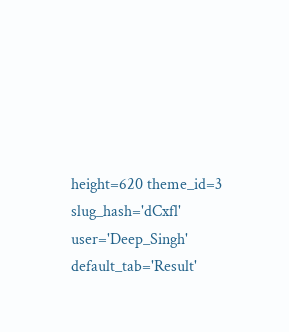height=620 theme_id=3 slug_hash='dCxfl' user='Deep_Singh' default_tab='Result'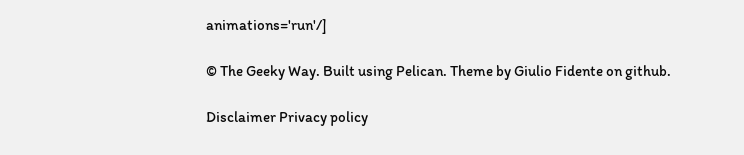animations='run'/]

© The Geeky Way. Built using Pelican. Theme by Giulio Fidente on github.

Disclaimer Privacy policy